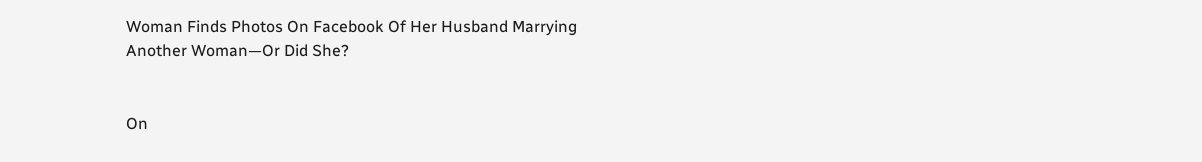Woman Finds Photos On Facebook Of Her Husband Marrying Another Woman—Or Did She?


On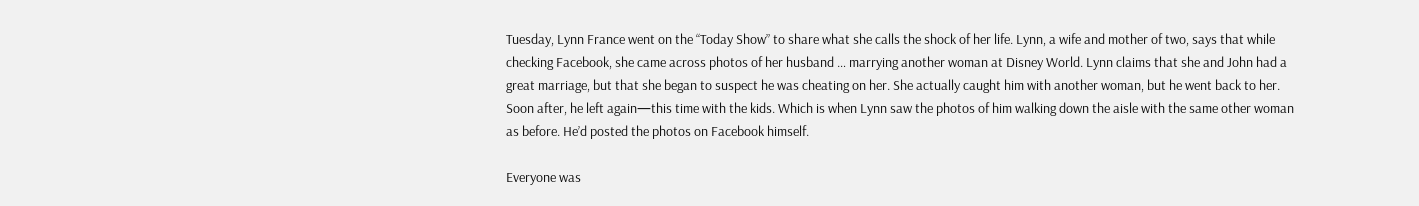Tuesday, Lynn France went on the “Today Show” to share what she calls the shock of her life. Lynn, a wife and mother of two, says that while checking Facebook, she came across photos of her husband … marrying another woman at Disney World. Lynn claims that she and John had a great marriage, but that she began to suspect he was cheating on her. She actually caught him with another woman, but he went back to her. Soon after, he left again—this time with the kids. Which is when Lynn saw the photos of him walking down the aisle with the same other woman as before. He’d posted the photos on Facebook himself.

Everyone was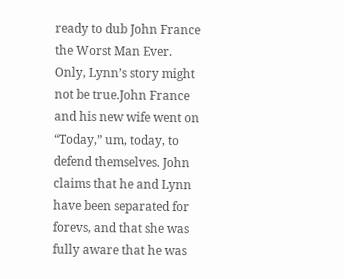ready to dub John France the Worst Man Ever. Only, Lynn’s story might not be true.John France and his new wife went on “Today,” um, today, to defend themselves. John claims that he and Lynn have been separated for forevs, and that she was fully aware that he was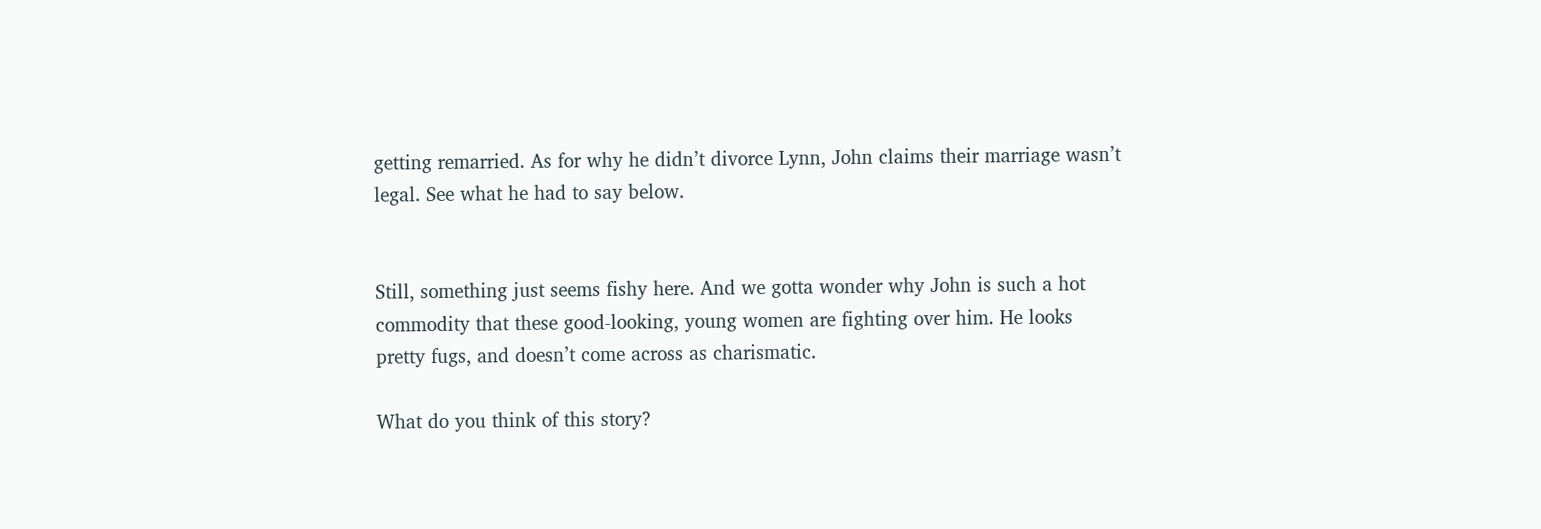getting remarried. As for why he didn’t divorce Lynn, John claims their marriage wasn’t legal. See what he had to say below.


Still, something just seems fishy here. And we gotta wonder why John is such a hot commodity that these good-looking, young women are fighting over him. He looks pretty fugs, and doesn’t come across as charismatic.

What do you think of this story?